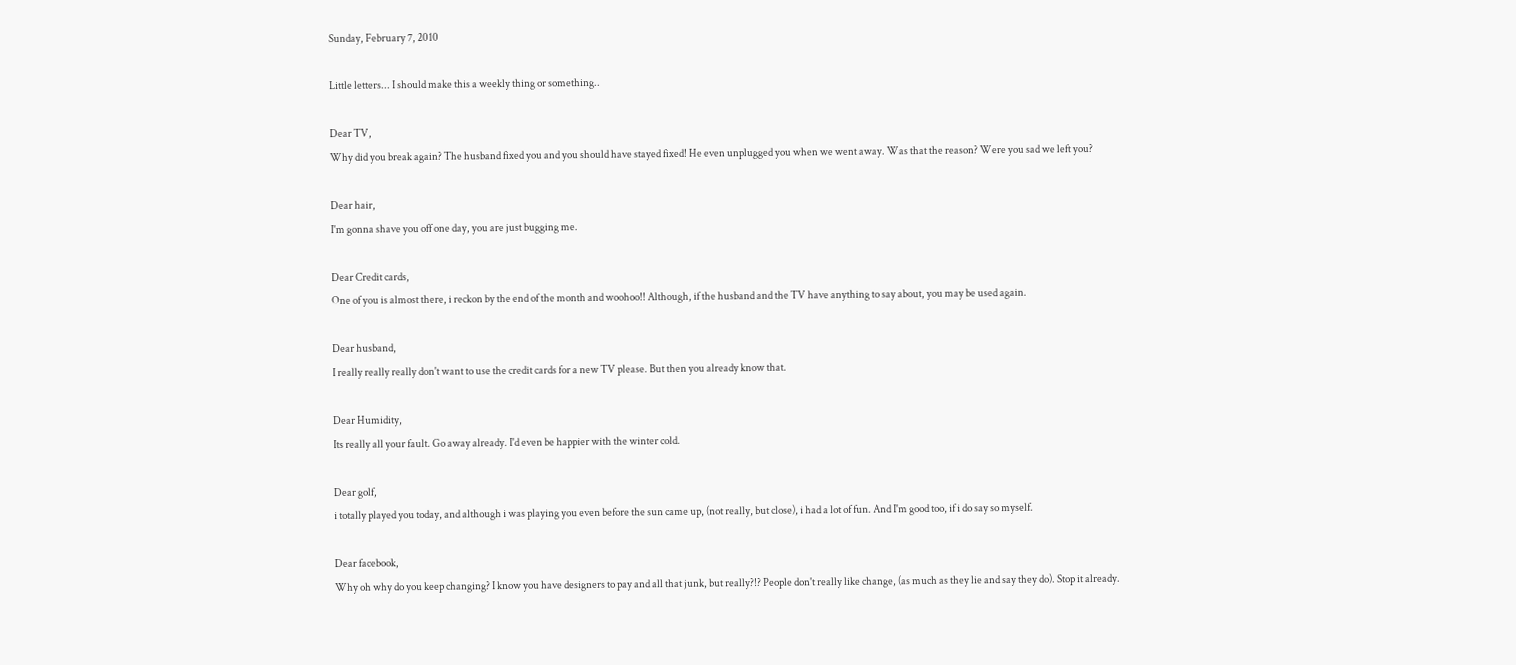Sunday, February 7, 2010

Little letters... I should make this a weekly thing or something..

Dear TV,
Why did you break again? The husband fixed you and you should have stayed fixed! He even unplugged you when we went away. Was that the reason? Were you sad we left you?

Dear hair,
I'm gonna shave you off one day, you are just bugging me.

Dear Credit cards,
One of you is almost there, i reckon by the end of the month and woohoo!! Although, if the husband and the TV have anything to say about, you may be used again.

Dear husband,
I really really really don't want to use the credit cards for a new TV please. But then you already know that.

Dear Humidity,
Its really all your fault. Go away already. I'd even be happier with the winter cold.

Dear golf,
i totally played you today, and although i was playing you even before the sun came up, (not really, but close), i had a lot of fun. And I'm good too, if i do say so myself.

Dear facebook,
Why oh why do you keep changing? I know you have designers to pay and all that junk, but really?!? People don't really like change, (as much as they lie and say they do). Stop it already.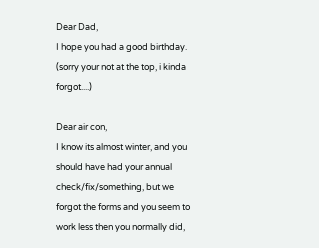Dear Dad,
I hope you had a good birthday. (sorry your not at the top, i kinda forgot....)

Dear air con,
I know its almost winter, and you should have had your annual check/fix/something, but we forgot the forms and you seem to work less then you normally did,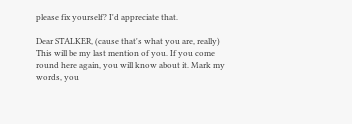please fix yourself? I'd appreciate that.

Dear STALKER, (cause that's what you are, really)
This will be my last mention of you. If you come round here again, you will know about it. Mark my words, you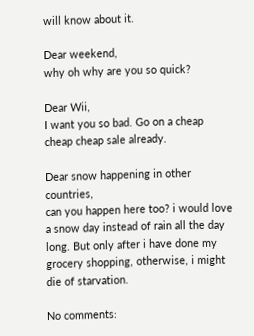will know about it.

Dear weekend,
why oh why are you so quick?

Dear Wii,
I want you so bad. Go on a cheap cheap cheap sale already.

Dear snow happening in other countries,
can you happen here too? i would love a snow day instead of rain all the day long. But only after i have done my grocery shopping, otherwise, i might die of starvation.

No comments: